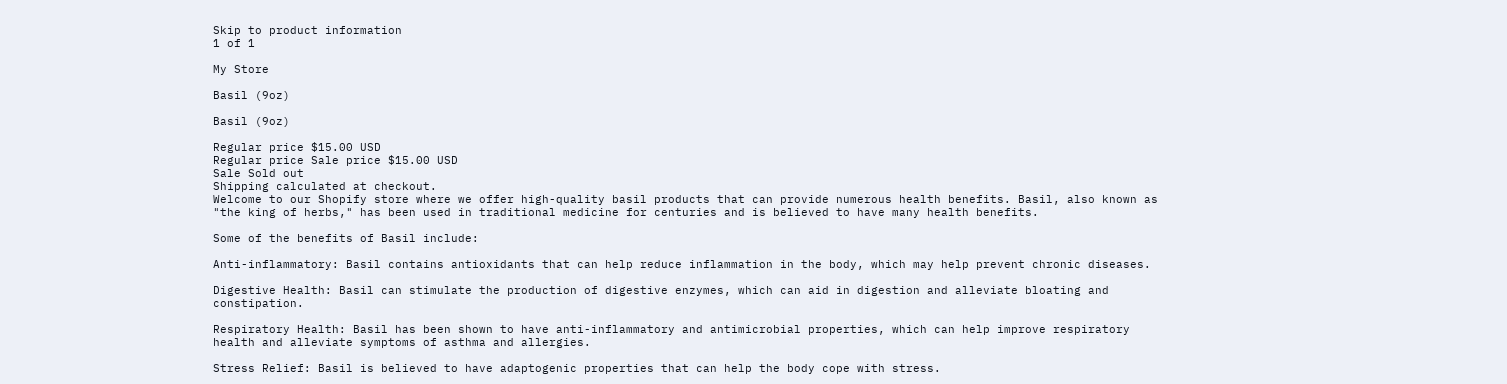Skip to product information
1 of 1

My Store

Basil (9oz)

Basil (9oz)

Regular price $15.00 USD
Regular price Sale price $15.00 USD
Sale Sold out
Shipping calculated at checkout.
Welcome to our Shopify store where we offer high-quality basil products that can provide numerous health benefits. Basil, also known as "the king of herbs," has been used in traditional medicine for centuries and is believed to have many health benefits.

Some of the benefits of Basil include:

Anti-inflammatory: Basil contains antioxidants that can help reduce inflammation in the body, which may help prevent chronic diseases.

Digestive Health: Basil can stimulate the production of digestive enzymes, which can aid in digestion and alleviate bloating and constipation.

Respiratory Health: Basil has been shown to have anti-inflammatory and antimicrobial properties, which can help improve respiratory health and alleviate symptoms of asthma and allergies.

Stress Relief: Basil is believed to have adaptogenic properties that can help the body cope with stress.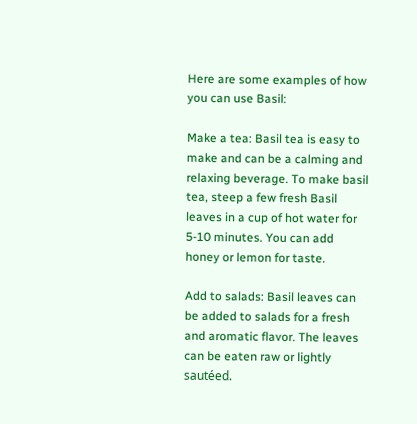Here are some examples of how you can use Basil:

Make a tea: Basil tea is easy to make and can be a calming and relaxing beverage. To make basil tea, steep a few fresh Basil leaves in a cup of hot water for 5-10 minutes. You can add honey or lemon for taste.

Add to salads: Basil leaves can be added to salads for a fresh and aromatic flavor. The leaves can be eaten raw or lightly sautéed.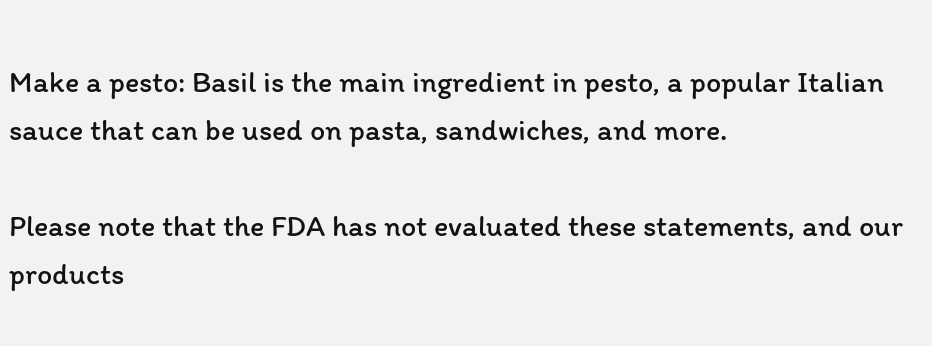Make a pesto: Basil is the main ingredient in pesto, a popular Italian sauce that can be used on pasta, sandwiches, and more.

Please note that the FDA has not evaluated these statements, and our products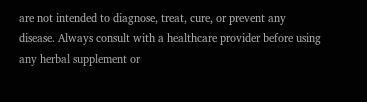are not intended to diagnose, treat, cure, or prevent any disease. Always consult with a healthcare provider before using any herbal supplement or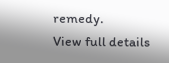remedy.
View full details